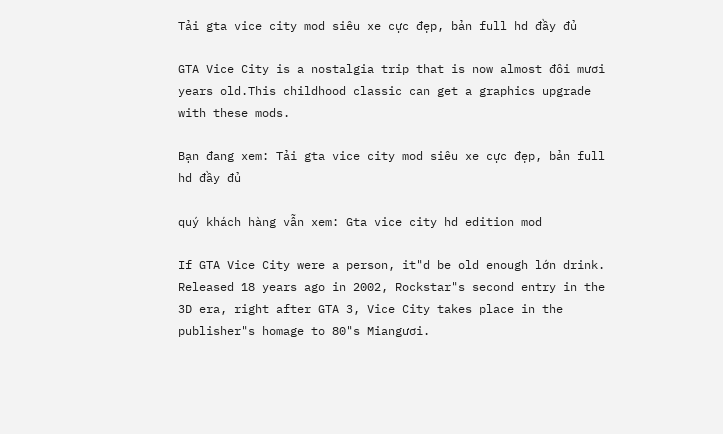Tải gta vice city mod siêu xe cực đẹp, bản full hd đầy đủ

GTA Vice City is a nostalgia trip that is now almost đôi mươi years old.This childhood classic can get a graphics upgrade with these mods.

Bạn đang xem: Tải gta vice city mod siêu xe cực đẹp, bản full hd đầy đủ

quý khách hàng vẫn xem: Gta vice city hd edition mod

If GTA Vice City were a person, it"d be old enough lớn drink. Released 18 years ago in 2002, Rockstar"s second entry in the 3D era, right after GTA 3, Vice City takes place in the publisher"s homage to 80"s Miangươi.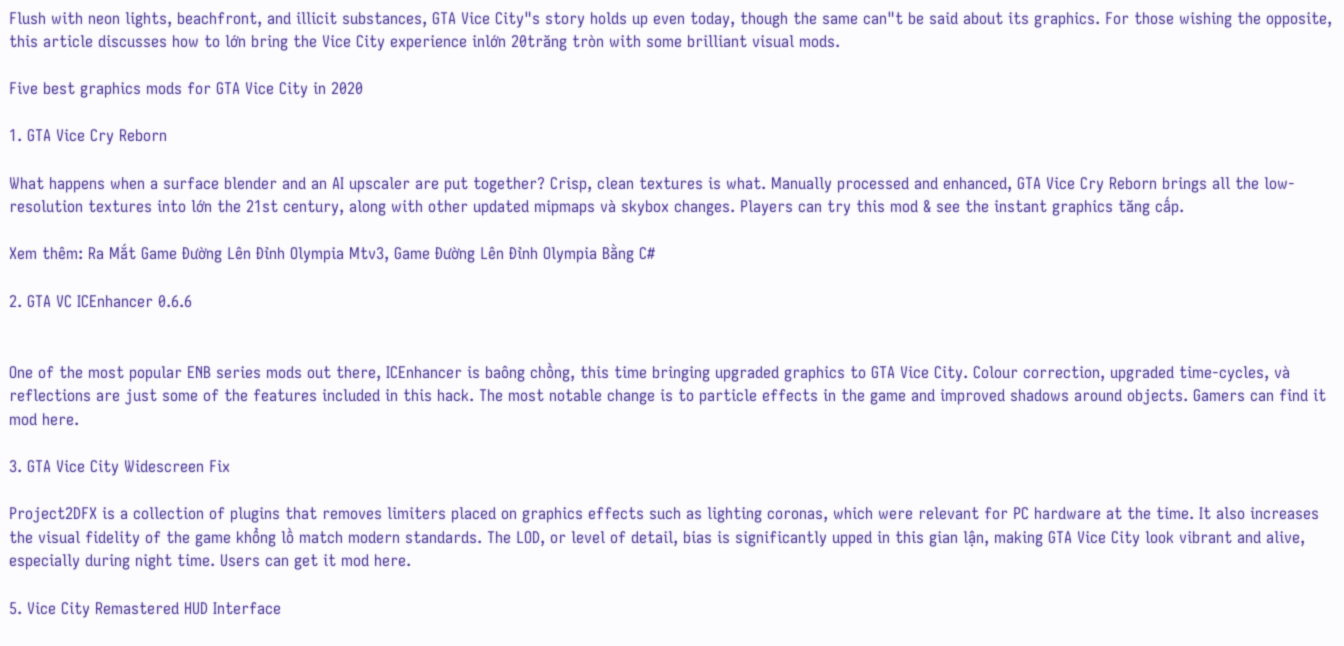Flush with neon lights, beachfront, and illicit substances, GTA Vice City"s story holds up even today, though the same can"t be said about its graphics. For those wishing the opposite, this article discusses how to lớn bring the Vice City experience inlớn 20trăng tròn with some brilliant visual mods.

Five best graphics mods for GTA Vice City in 2020

1. GTA Vice Cry Reborn

What happens when a surface blender and an AI upscaler are put together? Crisp, clean textures is what. Manually processed and enhanced, GTA Vice Cry Reborn brings all the low-resolution textures into lớn the 21st century, along with other updated mipmaps và skybox changes. Players can try this mod & see the instant graphics tăng cấp.

Xem thêm: Ra Mắt Game Đường Lên Đỉnh Olympia Mtv3, Game Đường Lên Đỉnh Olympia Bằng C#

2. GTA VC ICEnhancer 0.6.6


One of the most popular ENB series mods out there, ICEnhancer is baông chồng, this time bringing upgraded graphics to GTA Vice City. Colour correction, upgraded time-cycles, và reflections are just some of the features included in this hack. The most notable change is to particle effects in the game and improved shadows around objects. Gamers can find it mod here.

3. GTA Vice City Widescreen Fix

Project2DFX is a collection of plugins that removes limiters placed on graphics effects such as lighting coronas, which were relevant for PC hardware at the time. It also increases the visual fidelity of the game khổng lồ match modern standards. The LOD, or level of detail, bias is significantly upped in this gian lận, making GTA Vice City look vibrant and alive, especially during night time. Users can get it mod here.

5. Vice City Remastered HUD Interface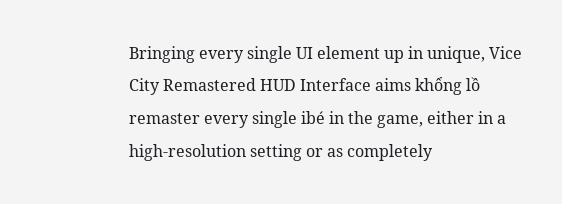Bringing every single UI element up in unique, Vice City Remastered HUD Interface aims khổng lồ remaster every single ibé in the game, either in a high-resolution setting or as completely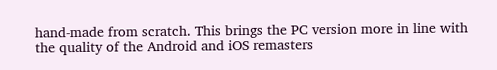hand-made from scratch. This brings the PC version more in line with the quality of the Android and iOS remasters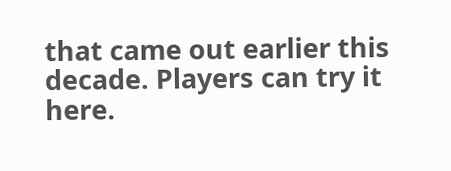that came out earlier this decade. Players can try it here.